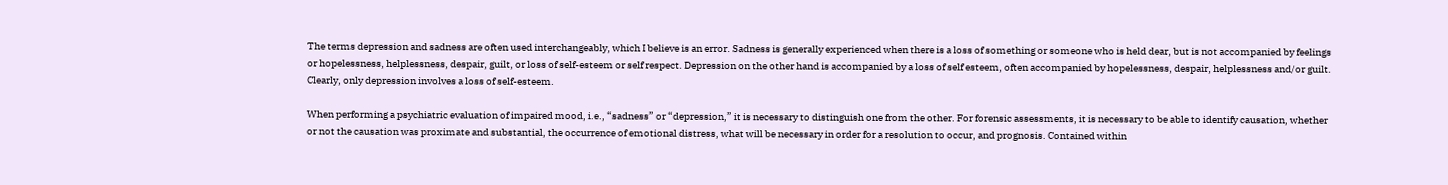The terms depression and sadness are often used interchangeably, which I believe is an error. Sadness is generally experienced when there is a loss of something or someone who is held dear, but is not accompanied by feelings or hopelessness, helplessness, despair, guilt, or loss of self-esteem or self respect. Depression on the other hand is accompanied by a loss of self esteem, often accompanied by hopelessness, despair, helplessness and/or guilt. Clearly, only depression involves a loss of self-esteem.

When performing a psychiatric evaluation of impaired mood, i.e., “sadness” or “depression,” it is necessary to distinguish one from the other. For forensic assessments, it is necessary to be able to identify causation, whether or not the causation was proximate and substantial, the occurrence of emotional distress, what will be necessary in order for a resolution to occur, and prognosis. Contained within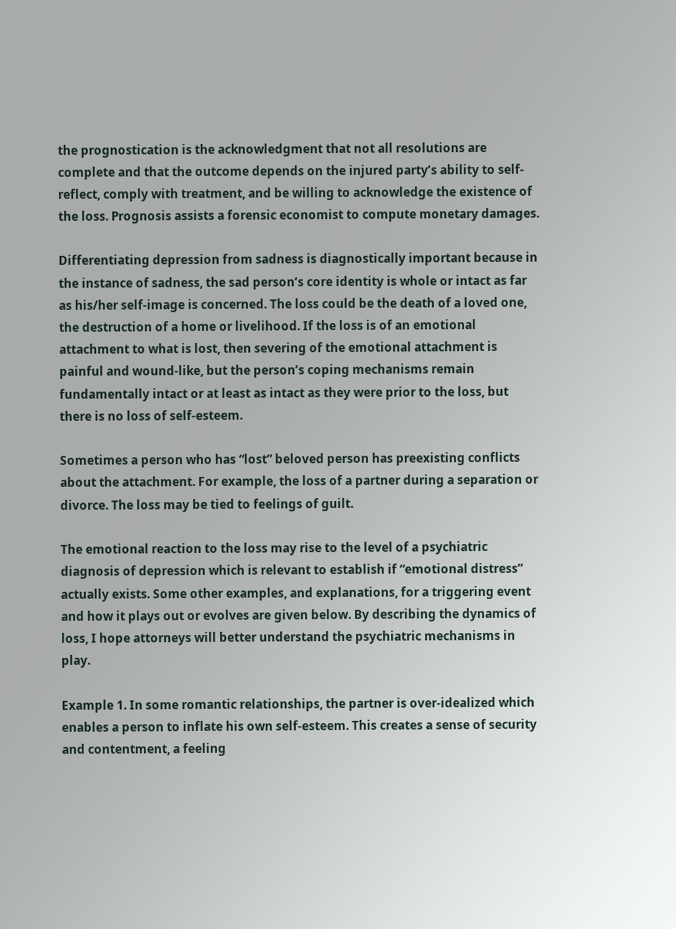the prognostication is the acknowledgment that not all resolutions are complete and that the outcome depends on the injured party’s ability to self-reflect, comply with treatment, and be willing to acknowledge the existence of the loss. Prognosis assists a forensic economist to compute monetary damages.

Differentiating depression from sadness is diagnostically important because in the instance of sadness, the sad person’s core identity is whole or intact as far as his/her self-image is concerned. The loss could be the death of a loved one, the destruction of a home or livelihood. If the loss is of an emotional attachment to what is lost, then severing of the emotional attachment is painful and wound-like, but the person’s coping mechanisms remain fundamentally intact or at least as intact as they were prior to the loss, but there is no loss of self-esteem.

Sometimes a person who has “lost” beloved person has preexisting conflicts about the attachment. For example, the loss of a partner during a separation or divorce. The loss may be tied to feelings of guilt.

The emotional reaction to the loss may rise to the level of a psychiatric diagnosis of depression which is relevant to establish if “emotional distress” actually exists. Some other examples, and explanations, for a triggering event and how it plays out or evolves are given below. By describing the dynamics of loss, I hope attorneys will better understand the psychiatric mechanisms in play.

Example 1. In some romantic relationships, the partner is over-idealized which enables a person to inflate his own self-esteem. This creates a sense of security and contentment, a feeling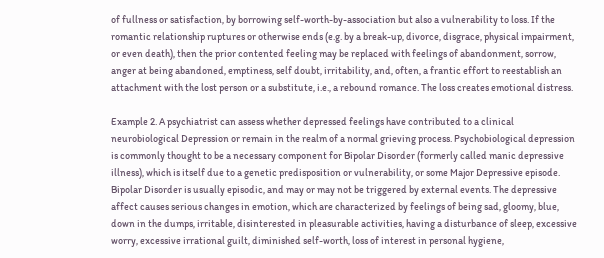of fullness or satisfaction, by borrowing self-worth-by-association but also a vulnerability to loss. If the romantic relationship ruptures or otherwise ends (e.g. by a break-up, divorce, disgrace, physical impairment, or even death), then the prior contented feeling may be replaced with feelings of abandonment, sorrow, anger at being abandoned, emptiness, self doubt, irritability, and, often, a frantic effort to reestablish an attachment with the lost person or a substitute, i.e., a rebound romance. The loss creates emotional distress.

Example 2. A psychiatrist can assess whether depressed feelings have contributed to a clinical neurobiological Depression or remain in the realm of a normal grieving process. Psychobiological depression is commonly thought to be a necessary component for Bipolar Disorder (formerly called manic depressive illness), which is itself due to a genetic predisposition or vulnerability, or some Major Depressive episode. Bipolar Disorder is usually episodic, and may or may not be triggered by external events. The depressive affect causes serious changes in emotion, which are characterized by feelings of being sad, gloomy, blue, down in the dumps, irritable, disinterested in pleasurable activities, having a disturbance of sleep, excessive worry, excessive irrational guilt, diminished self-worth, loss of interest in personal hygiene,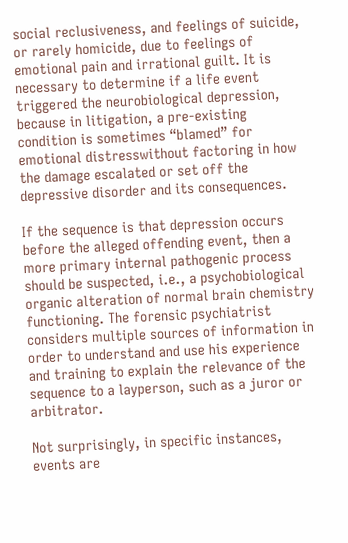social reclusiveness, and feelings of suicide, or rarely homicide, due to feelings of emotional pain and irrational guilt. It is necessary to determine if a life event triggered the neurobiological depression, because in litigation, a pre-existing condition is sometimes “blamed” for emotional distresswithout factoring in how the damage escalated or set off the depressive disorder and its consequences.

If the sequence is that depression occurs before the alleged offending event, then a more primary internal pathogenic process should be suspected, i.e., a psychobiological organic alteration of normal brain chemistry functioning. The forensic psychiatrist considers multiple sources of information in order to understand and use his experience and training to explain the relevance of the sequence to a layperson, such as a juror or arbitrator.

Not surprisingly, in specific instances, events are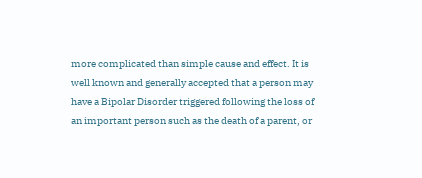more complicated than simple cause and effect. It is well known and generally accepted that a person may have a Bipolar Disorder triggered following the loss of an important person such as the death of a parent, or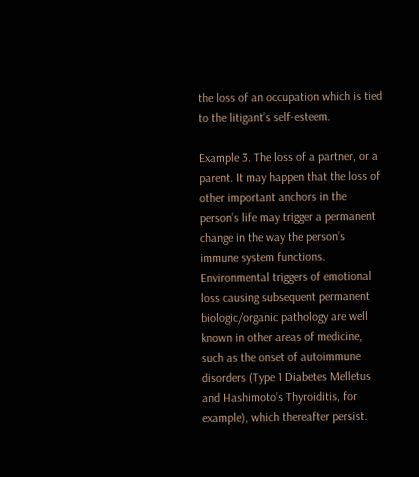the loss of an occupation which is tied to the litigant’s self-esteem.

Example 3. The loss of a partner, or a parent. It may happen that the loss of other important anchors in the person’s life may trigger a permanent change in the way the person’s immune system functions. Environmental triggers of emotional loss causing subsequent permanent biologic/organic pathology are well known in other areas of medicine, such as the onset of autoimmune disorders (Type 1 Diabetes Melletus and Hashimoto’s Thyroiditis, for example), which thereafter persist.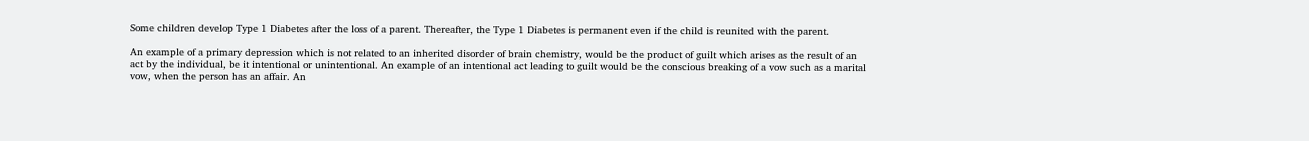Some children develop Type 1 Diabetes after the loss of a parent. Thereafter, the Type 1 Diabetes is permanent even if the child is reunited with the parent.

An example of a primary depression which is not related to an inherited disorder of brain chemistry, would be the product of guilt which arises as the result of an act by the individual, be it intentional or unintentional. An example of an intentional act leading to guilt would be the conscious breaking of a vow such as a marital vow, when the person has an affair. An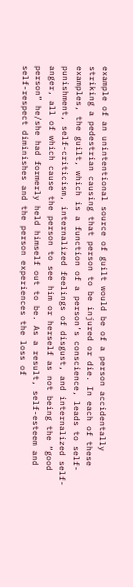example of an unintentional source of guilt would be of a person accidentally striking a pedestrian causing that person to be injured or die. In each of these examples, the guilt, which is a function of a person’s conscience, leads to self-punishment, self-criticism, internalized feelings of disgust, and internalized self-anger, all of which cause the person to see him or herself as not being the “good person” he/she had formerly held himself out to be. As a result, self-esteem and self-respect diminishes and the person experiences the loss of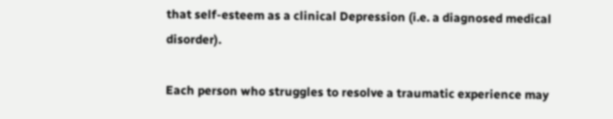that self-esteem as a clinical Depression (i.e. a diagnosed medical disorder).

Each person who struggles to resolve a traumatic experience may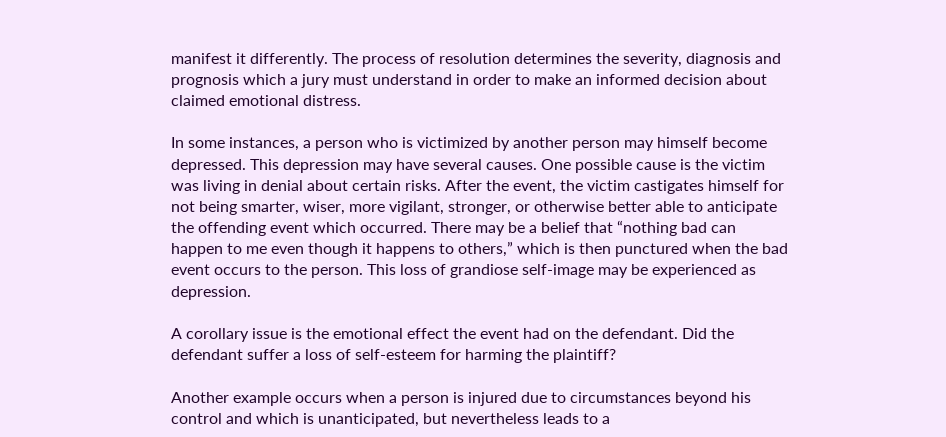manifest it differently. The process of resolution determines the severity, diagnosis and prognosis which a jury must understand in order to make an informed decision about claimed emotional distress.

In some instances, a person who is victimized by another person may himself become depressed. This depression may have several causes. One possible cause is the victim was living in denial about certain risks. After the event, the victim castigates himself for not being smarter, wiser, more vigilant, stronger, or otherwise better able to anticipate the offending event which occurred. There may be a belief that “nothing bad can happen to me even though it happens to others,” which is then punctured when the bad event occurs to the person. This loss of grandiose self-image may be experienced as depression.

A corollary issue is the emotional effect the event had on the defendant. Did the defendant suffer a loss of self-esteem for harming the plaintiff?

Another example occurs when a person is injured due to circumstances beyond his control and which is unanticipated, but nevertheless leads to a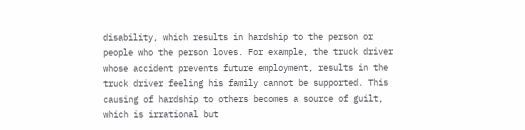disability, which results in hardship to the person or people who the person loves. For example, the truck driver whose accident prevents future employment, results in the truck driver feeling his family cannot be supported. This causing of hardship to others becomes a source of guilt, which is irrational but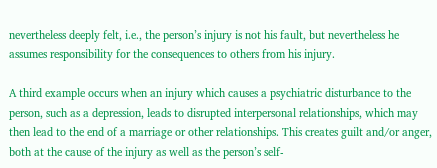nevertheless deeply felt, i.e., the person’s injury is not his fault, but nevertheless he assumes responsibility for the consequences to others from his injury.

A third example occurs when an injury which causes a psychiatric disturbance to the person, such as a depression, leads to disrupted interpersonal relationships, which may then lead to the end of a marriage or other relationships. This creates guilt and/or anger, both at the cause of the injury as well as the person’s self-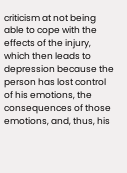criticism at not being able to cope with the effects of the injury, which then leads to depression because the person has lost control of his emotions, the consequences of those emotions, and, thus, his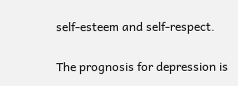self-esteem and self-respect.

The prognosis for depression is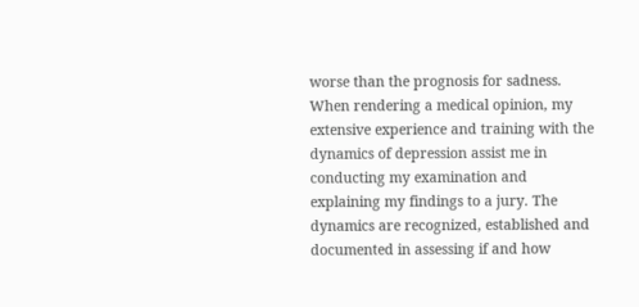worse than the prognosis for sadness. When rendering a medical opinion, my extensive experience and training with the dynamics of depression assist me in conducting my examination and explaining my findings to a jury. The dynamics are recognized, established and documented in assessing if and how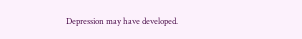Depression may have developed.